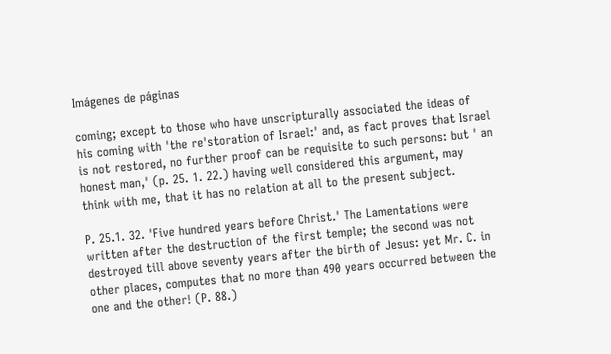Imágenes de páginas

coming; except to those who have unscripturally associated the ideas of his coming with 'the re'storation of Israel:' and, as fact proves that Israel is not restored, no further proof can be requisite to such persons: but ' an honest man,' (p. 25. 1. 22.) having well considered this argument, may think with me, that it has no relation at all to the present subject.

P. 25.1. 32. 'Five hundred years before Christ.' The Lamentations were written after the destruction of the first temple; the second was not destroyed till above seventy years after the birth of Jesus: yet Mr. C. in other places, computes that no more than 490 years occurred between the one and the other! (P. 88.)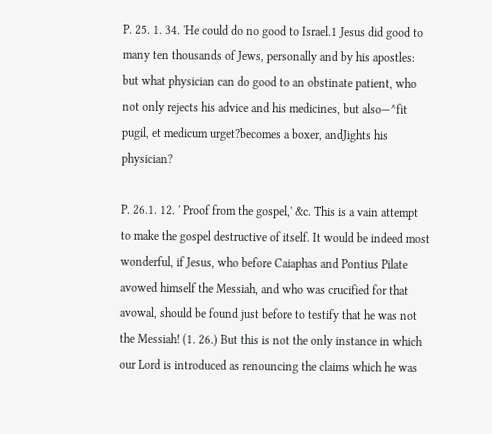P. 25. 1. 34. 'He could do no good to Israel.1 Jesus did good to many ten thousands of Jews, personally and by his apostles: but what physician can do good to an obstinate patient, who not only rejects his advice and his medicines, but also—^fit pugil, et medicum urget?becomes a boxer, andJights his physician?

P. 26.1. 12. ' Proof from the gospel,' &c. This is a vain attempt to make the gospel destructive of itself. It would be indeed most wonderful, if Jesus, who before Caiaphas and Pontius Pilate avowed himself the Messiah, and who was crucified for that avowal, should be found just before to testify that he was not the Messiah! (1. 26.) But this is not the only instance in which our Lord is introduced as renouncing the claims which he was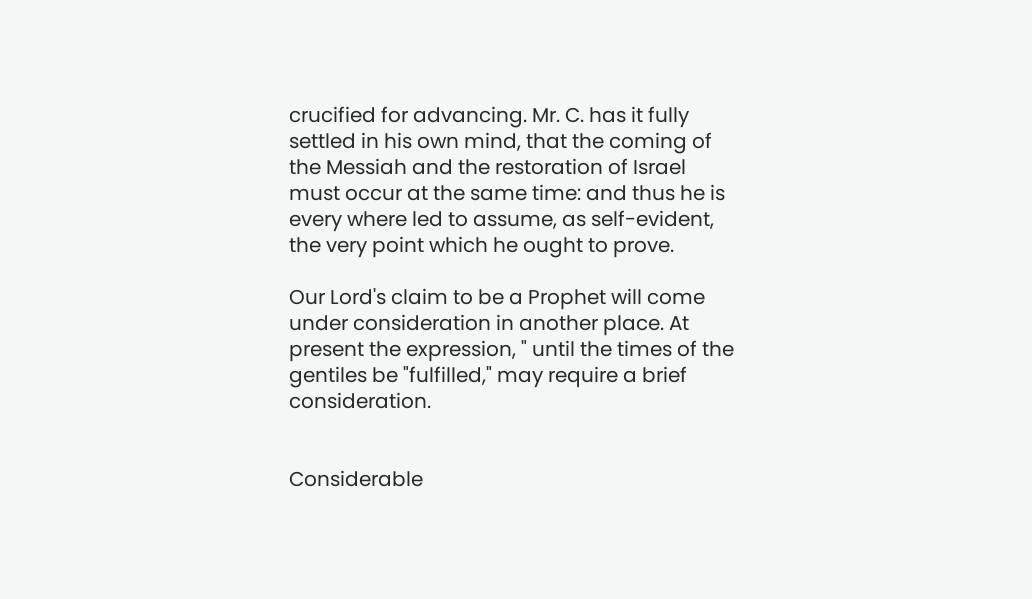crucified for advancing. Mr. C. has it fully settled in his own mind, that the coming of the Messiah and the restoration of Israel must occur at the same time: and thus he is every where led to assume, as self-evident, the very point which he ought to prove.

Our Lord's claim to be a Prophet will come under consideration in another place. At present the expression, " until the times of the gentiles be "fulfilled," may require a brief consideration.


Considerable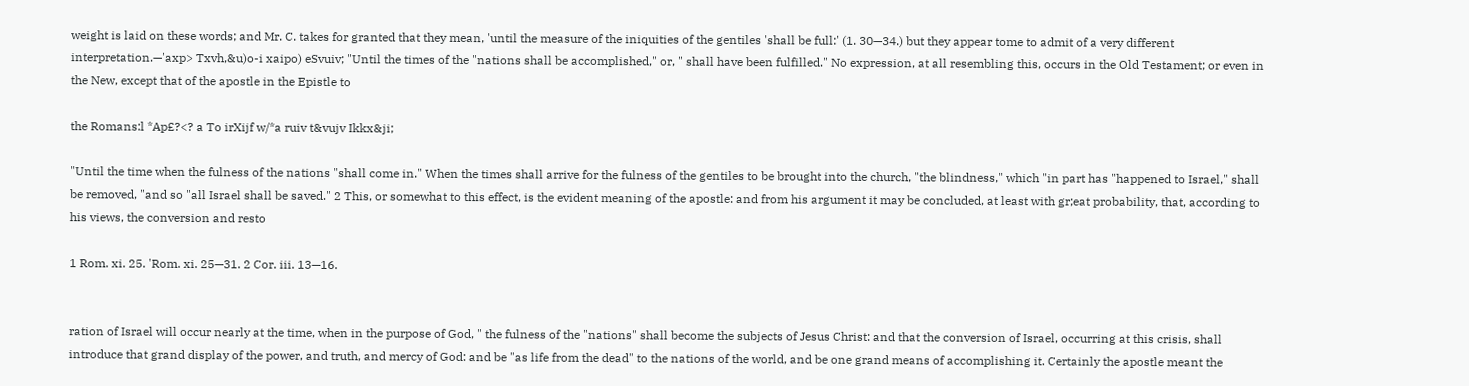weight is laid on these words; and Mr. C. takes for granted that they mean, 'until the measure of the iniquities of the gentiles 'shall be full:' (1. 30—34.) but they appear tome to admit of a very different interpretation.—'axp> Txvh,&u)o-i xaipo) eSvuiv; "Until the times of the "nations shall be accomplished," or, " shall have been fulfilled." No expression, at all resembling this, occurs in the Old Testament; or even in the New, except that of the apostle in the Epistle to

the Romans:l *Ap£?<? a To irXijf w/*a ruiv t&vujv Ikkx&ji;

"Until the time when the fulness of the nations "shall come in." When the times shall arrive for the fulness of the gentiles to be brought into the church, "the blindness," which "in part has "happened to Israel," shall be removed, "and so "all Israel shall be saved." 2 This, or somewhat to this effect, is the evident meaning of the apostle: and from his argument it may be concluded, at least with gr;eat probability, that, according to his views, the conversion and resto

1 Rom. xi. 25. 'Rom. xi. 25—31. 2 Cor. iii. 13—16.


ration of Israel will occur nearly at the time, when in the purpose of God, " the fulness of the "nations" shall become the subjects of Jesus Christ: and that the conversion of Israel, occurring at this crisis, shall introduce that grand display of the power, and truth, and mercy of God: and be "as life from the dead" to the nations of the world, and be one grand means of accomplishing it. Certainly the apostle meant the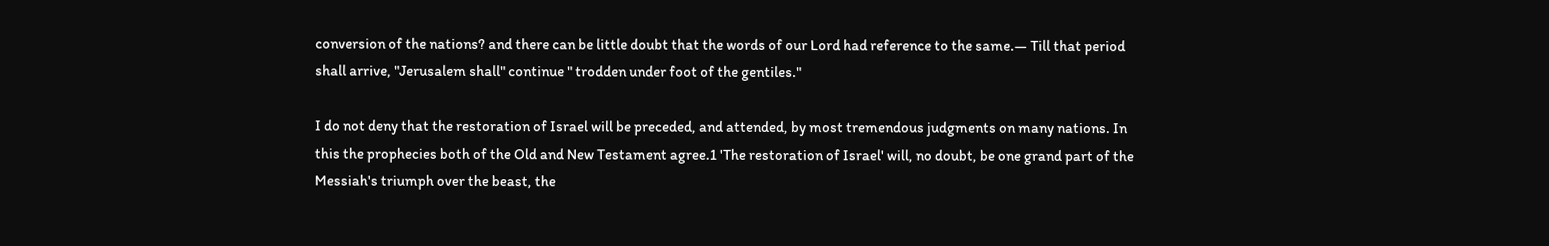conversion of the nations? and there can be little doubt that the words of our Lord had reference to the same.— Till that period shall arrive, "Jerusalem shall" continue " trodden under foot of the gentiles."

I do not deny that the restoration of Israel will be preceded, and attended, by most tremendous judgments on many nations. In this the prophecies both of the Old and New Testament agree.1 'The restoration of Israel' will, no doubt, be one grand part of the Messiah's triumph over the beast, the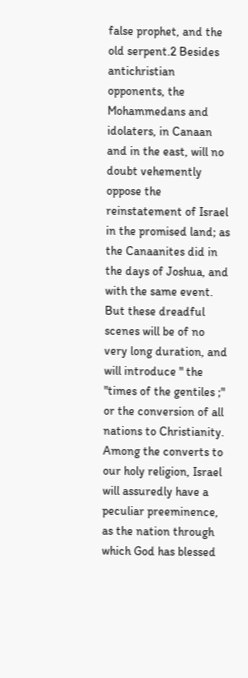false prophet, and the old serpent.2 Besides antichristian opponents, the Mohammedans and idolaters, in Canaan and in the east, will no doubt vehemently oppose the reinstatement of Israel in the promised land; as the Canaanites did in the days of Joshua, and with the same event. But these dreadful scenes will be of no very long duration, and will introduce " the "times of the gentiles ;" or the conversion of all nations to Christianity. Among the converts to our holy religion, Israel will assuredly have a peculiar preeminence, as the nation through which God has blessed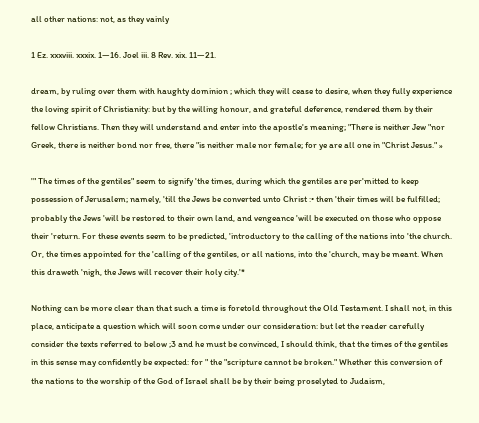all other nations: not, as they vainly

1 Ez. xxxviii. xxxix. 1—16. Joel iii. 8 Rev. xix. 11—21.

dream, by ruling over them with haughty dominion ; which they will cease to desire, when they fully experience the loving spirit of Christianity: but by the willing honour, and grateful deference, rendered them by their fellow Christians. Then they will understand and enter into the apostle's meaning; "There is neither Jew "nor Greek, there is neither bond nor free, there "is neither male nor female; for ye are all one in "Christ Jesus." »

'" The times of the gentiles" seem to signify 'the times, during which the gentiles are per'mitted to keep possession of Jerusalem; namely, 'till the Jews be converted unto Christ :• then 'their times will be fulfilled; probably the Jews 'will be restored to their own land, and vengeance 'will be executed on those who oppose their 'return. For these events seem to be predicted, 'introductory to the calling of the nations into 'the church. Or, the times appointed for the 'calling of the gentiles, or all nations, into the 'church, may be meant. When this draweth 'nigh, the Jews will recover their holy city.'*

Nothing can be more clear than that such a time is foretold throughout the Old Testament. I shall not, in this place, anticipate a question which will soon come under our consideration: but let the reader carefully consider the texts referred to below ;3 and he must be convinced, I should think, that the times of the gentiles in this sense may confidently be expected: for " the "scripture cannot be broken." Whether this conversion of the nations to the worship of the God of Israel shall be by their being proselyted to Judaism,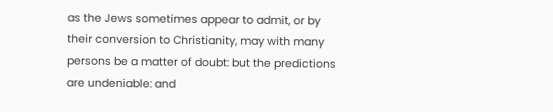as the Jews sometimes appear to admit, or by their conversion to Christianity, may with many persons be a matter of doubt: but the predictions are undeniable: and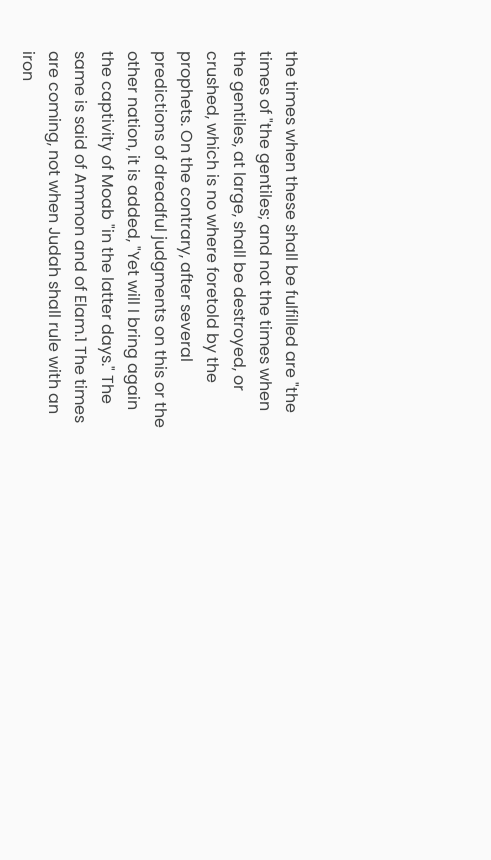the times when these shall be fulfilled are "the times of "the gentiles; and not the times when the gentiles, at large, shall be destroyed, or crushed, which is no where foretold by the prophets. On the contrary, after several predictions of dreadful judgments on this or the other nation, it is added, "Yet will I bring again the captivity of Moab "in the latter days." The same is said of Ammon and of Elam.1 The times are coming, not when Judah shall rule with an iron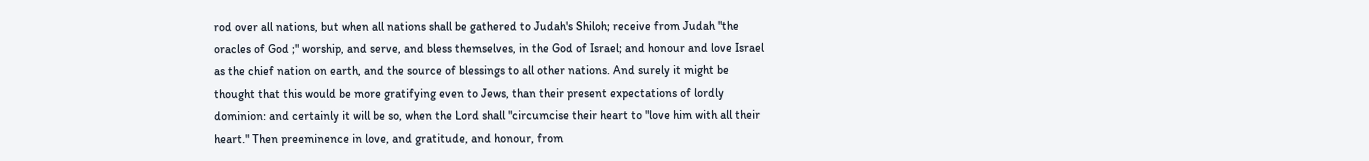rod over all nations, but when all nations shall be gathered to Judah's Shiloh; receive from Judah "the oracles of God ;" worship, and serve, and bless themselves, in the God of Israel; and honour and love Israel as the chief nation on earth, and the source of blessings to all other nations. And surely it might be thought that this would be more gratifying even to Jews, than their present expectations of lordly dominion: and certainly it will be so, when the Lord shall "circumcise their heart to "love him with all their heart." Then preeminence in love, and gratitude, and honour, from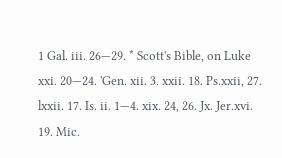1 Gal. iii. 26—29. * Scott's Bible, on Luke xxi. 20—24. 'Gen. xii. 3. xxii. 18. Ps.xxii, 27. lxxii. 17. Is. ii. 1—4. xix. 24, 26. Jx. Jer.xvi. 19. Mic.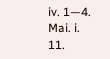iv. 1—4. Mai. i. 11.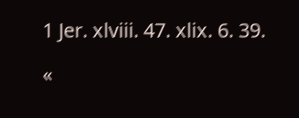1 Jer. xlviii. 47. xlix. 6. 39.

«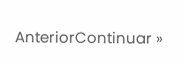AnteriorContinuar »